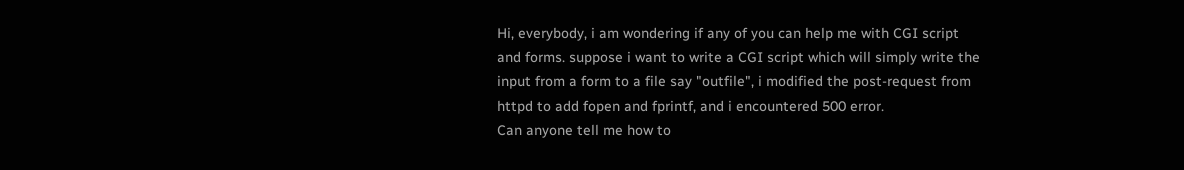Hi, everybody, i am wondering if any of you can help me with CGI script
and forms. suppose i want to write a CGI script which will simply write the
input from a form to a file say "outfile", i modified the post-request from
httpd to add fopen and fprintf, and i encountered 500 error.
Can anyone tell me how to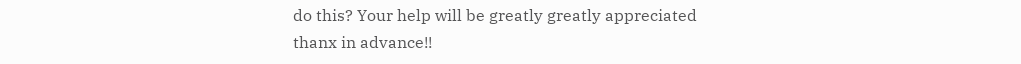do this? Your help will be greatly greatly appreciated
thanx in advance!!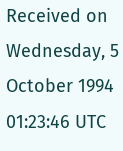Received on Wednesday, 5 October 1994 01:23:46 UTC